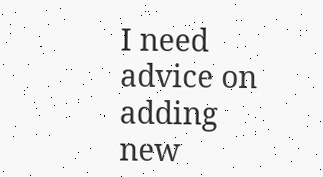I need advice on adding new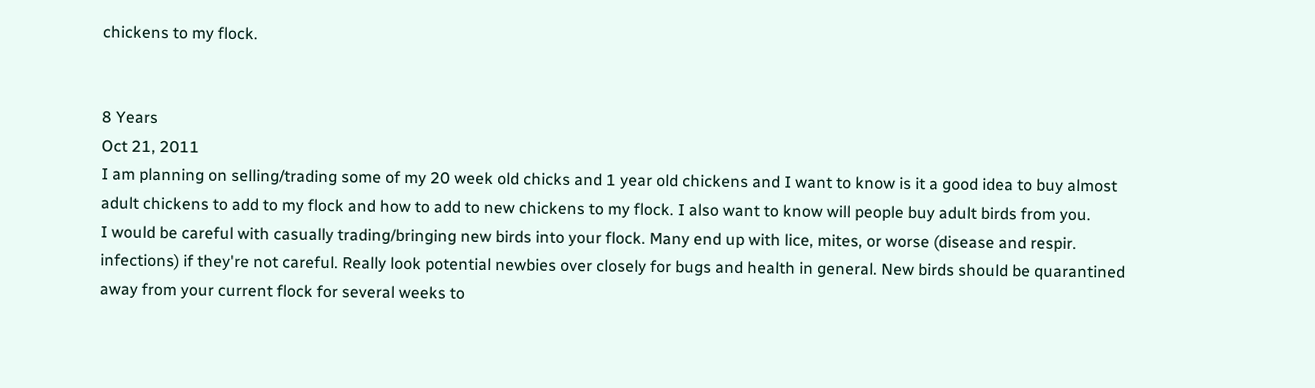chickens to my flock.


8 Years
Oct 21, 2011
I am planning on selling/trading some of my 20 week old chicks and 1 year old chickens and I want to know is it a good idea to buy almost adult chickens to add to my flock and how to add to new chickens to my flock. I also want to know will people buy adult birds from you.
I would be careful with casually trading/bringing new birds into your flock. Many end up with lice, mites, or worse (disease and respir. infections) if they're not careful. Really look potential newbies over closely for bugs and health in general. New birds should be quarantined away from your current flock for several weeks to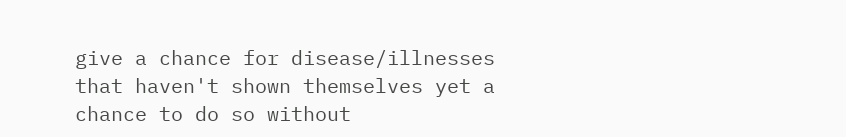give a chance for disease/illnesses that haven't shown themselves yet a chance to do so without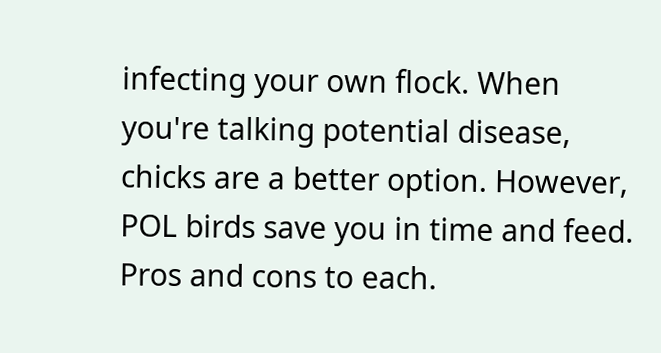infecting your own flock. When you're talking potential disease, chicks are a better option. However, POL birds save you in time and feed. Pros and cons to each.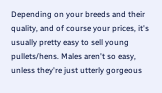Depending on your breeds and their quality, and of course your prices, it's usually pretty easy to sell young pullets/hens. Males aren't so easy, unless they're just utterly gorgeous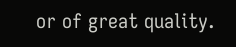or of great quality.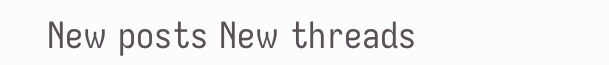New posts New threads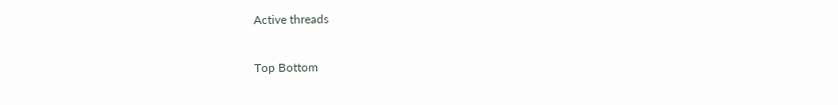Active threads

Top Bottom